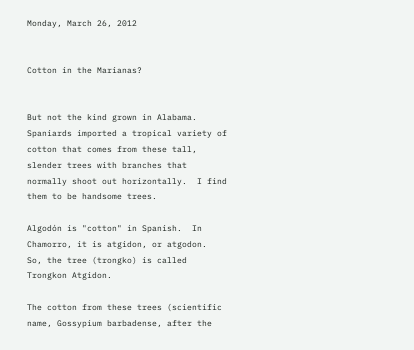Monday, March 26, 2012


Cotton in the Marianas?


But not the kind grown in Alabama.  Spaniards imported a tropical variety of cotton that comes from these tall, slender trees with branches that normally shoot out horizontally.  I find them to be handsome trees.

Algodón is "cotton" in Spanish.  In Chamorro, it is atgidon, or atgodon.  So, the tree (trongko) is called Trongkon Atgidon.

The cotton from these trees (scientific name, Gossypium barbadense, after the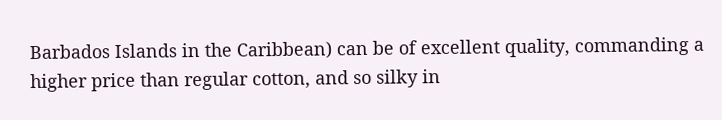Barbados Islands in the Caribbean) can be of excellent quality, commanding a higher price than regular cotton, and so silky in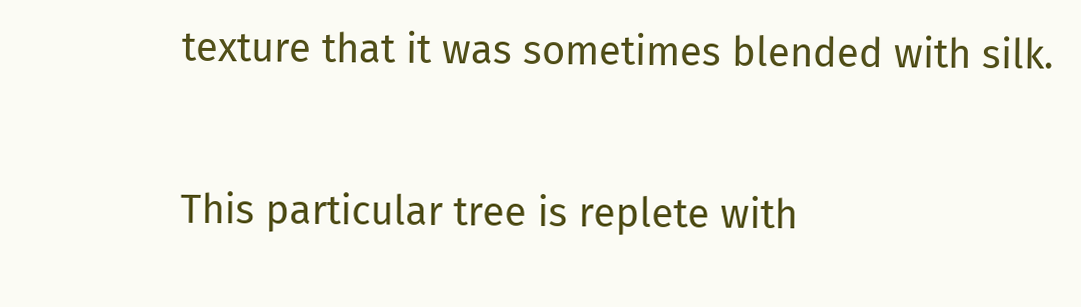texture that it was sometimes blended with silk.

This particular tree is replete with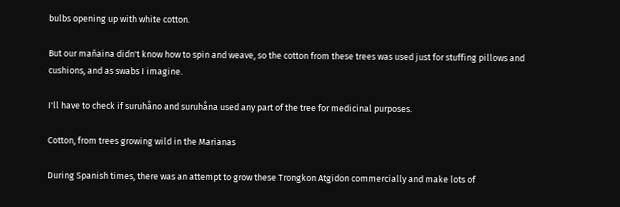bulbs opening up with white cotton.

But our mañaina didn't know how to spin and weave, so the cotton from these trees was used just for stuffing pillows and cushions, and as swabs I imagine.

I'll have to check if suruhåno and suruhåna used any part of the tree for medicinal purposes.

Cotton, from trees growing wild in the Marianas

During Spanish times, there was an attempt to grow these Trongkon Atgidon commercially and make lots of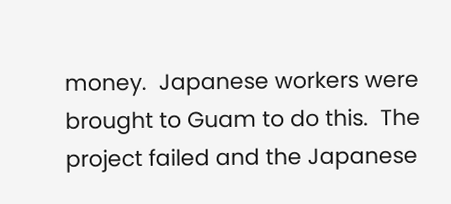money.  Japanese workers were brought to Guam to do this.  The project failed and the Japanese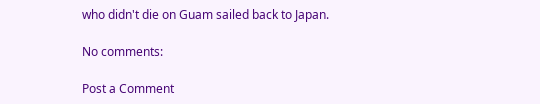who didn't die on Guam sailed back to Japan.

No comments:

Post a Comment